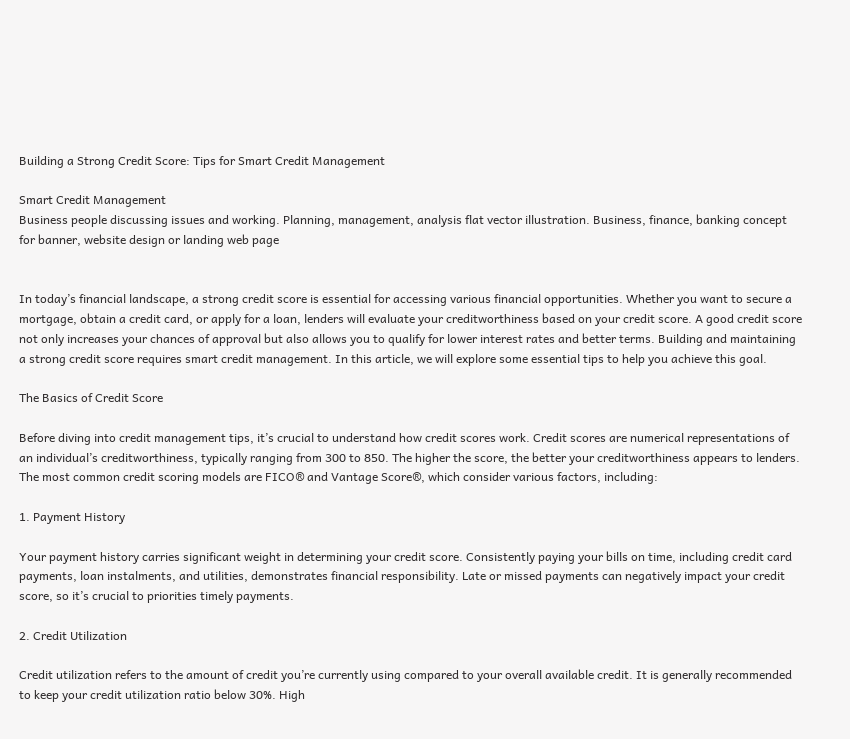Building a Strong Credit Score: Tips for Smart Credit Management

Smart Credit Management
Business people discussing issues and working. Planning, management, analysis flat vector illustration. Business, finance, banking concept for banner, website design or landing web page


In today’s financial landscape, a strong credit score is essential for accessing various financial opportunities. Whether you want to secure a mortgage, obtain a credit card, or apply for a loan, lenders will evaluate your creditworthiness based on your credit score. A good credit score not only increases your chances of approval but also allows you to qualify for lower interest rates and better terms. Building and maintaining a strong credit score requires smart credit management. In this article, we will explore some essential tips to help you achieve this goal.

The Basics of Credit Score

Before diving into credit management tips, it’s crucial to understand how credit scores work. Credit scores are numerical representations of an individual’s creditworthiness, typically ranging from 300 to 850. The higher the score, the better your creditworthiness appears to lenders. The most common credit scoring models are FICO® and Vantage Score®, which consider various factors, including:

1. Payment History

Your payment history carries significant weight in determining your credit score. Consistently paying your bills on time, including credit card payments, loan instalments, and utilities, demonstrates financial responsibility. Late or missed payments can negatively impact your credit score, so it’s crucial to priorities timely payments.

2. Credit Utilization

Credit utilization refers to the amount of credit you’re currently using compared to your overall available credit. It is generally recommended to keep your credit utilization ratio below 30%. High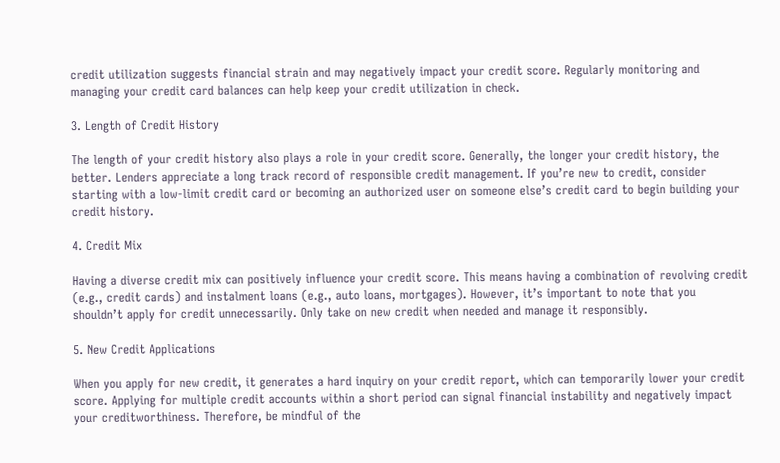credit utilization suggests financial strain and may negatively impact your credit score. Regularly monitoring and managing your credit card balances can help keep your credit utilization in check.

3. Length of Credit History

The length of your credit history also plays a role in your credit score. Generally, the longer your credit history, the better. Lenders appreciate a long track record of responsible credit management. If you’re new to credit, consider starting with a low-limit credit card or becoming an authorized user on someone else’s credit card to begin building your credit history.

4. Credit Mix

Having a diverse credit mix can positively influence your credit score. This means having a combination of revolving credit (e.g., credit cards) and instalment loans (e.g., auto loans, mortgages). However, it’s important to note that you shouldn’t apply for credit unnecessarily. Only take on new credit when needed and manage it responsibly.

5. New Credit Applications

When you apply for new credit, it generates a hard inquiry on your credit report, which can temporarily lower your credit score. Applying for multiple credit accounts within a short period can signal financial instability and negatively impact your creditworthiness. Therefore, be mindful of the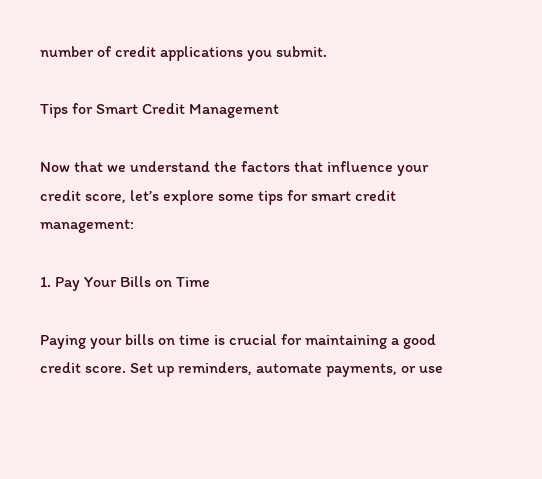number of credit applications you submit.

Tips for Smart Credit Management

Now that we understand the factors that influence your credit score, let’s explore some tips for smart credit management:

1. Pay Your Bills on Time

Paying your bills on time is crucial for maintaining a good credit score. Set up reminders, automate payments, or use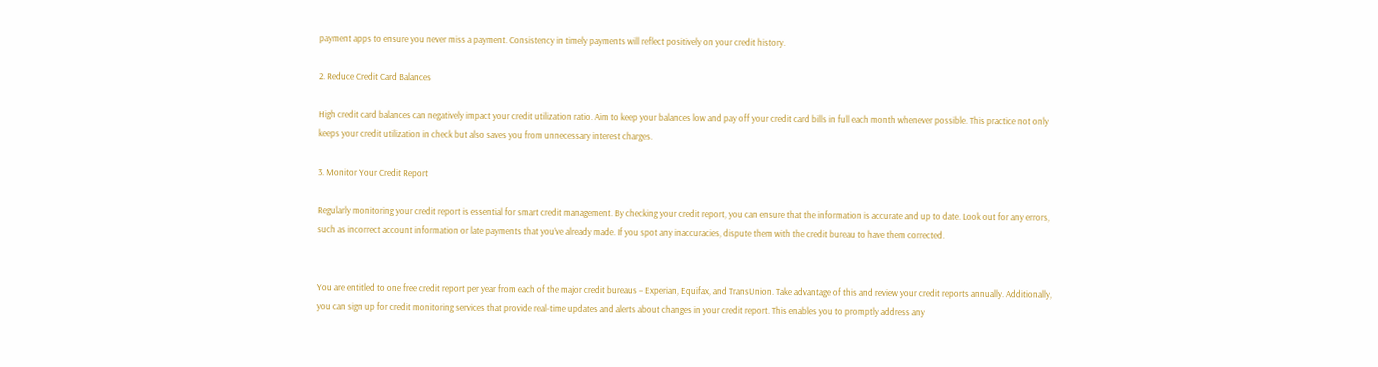payment apps to ensure you never miss a payment. Consistency in timely payments will reflect positively on your credit history.

2. Reduce Credit Card Balances

High credit card balances can negatively impact your credit utilization ratio. Aim to keep your balances low and pay off your credit card bills in full each month whenever possible. This practice not only keeps your credit utilization in check but also saves you from unnecessary interest charges.

3. Monitor Your Credit Report

Regularly monitoring your credit report is essential for smart credit management. By checking your credit report, you can ensure that the information is accurate and up to date. Look out for any errors, such as incorrect account information or late payments that you’ve already made. If you spot any inaccuracies, dispute them with the credit bureau to have them corrected.


You are entitled to one free credit report per year from each of the major credit bureaus – Experian, Equifax, and TransUnion. Take advantage of this and review your credit reports annually. Additionally, you can sign up for credit monitoring services that provide real-time updates and alerts about changes in your credit report. This enables you to promptly address any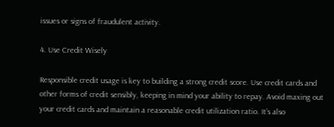issues or signs of fraudulent activity.

4. Use Credit Wisely

Responsible credit usage is key to building a strong credit score. Use credit cards and other forms of credit sensibly, keeping in mind your ability to repay. Avoid maxing out your credit cards and maintain a reasonable credit utilization ratio. It’s also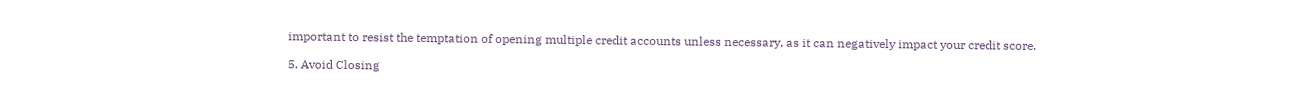important to resist the temptation of opening multiple credit accounts unless necessary, as it can negatively impact your credit score.

5. Avoid Closing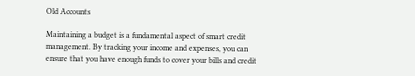Old Accounts

Maintaining a budget is a fundamental aspect of smart credit management. By tracking your income and expenses, you can ensure that you have enough funds to cover your bills and credit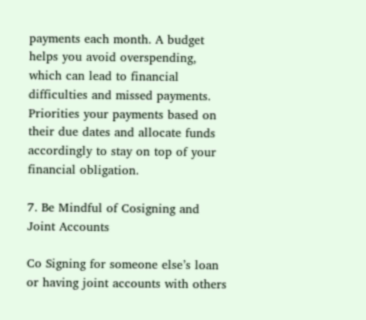payments each month. A budget helps you avoid overspending, which can lead to financial difficulties and missed payments. Priorities your payments based on their due dates and allocate funds accordingly to stay on top of your financial obligation.

7. Be Mindful of Cosigning and Joint Accounts

Co Signing for someone else’s loan or having joint accounts with others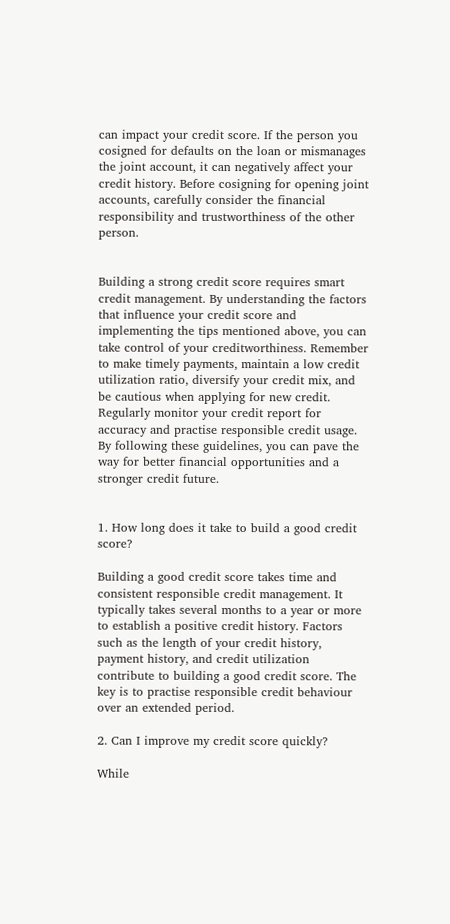can impact your credit score. If the person you cosigned for defaults on the loan or mismanages the joint account, it can negatively affect your credit history. Before cosigning for opening joint accounts, carefully consider the financial responsibility and trustworthiness of the other person.


Building a strong credit score requires smart credit management. By understanding the factors that influence your credit score and implementing the tips mentioned above, you can take control of your creditworthiness. Remember to make timely payments, maintain a low credit utilization ratio, diversify your credit mix, and be cautious when applying for new credit. Regularly monitor your credit report for accuracy and practise responsible credit usage. By following these guidelines, you can pave the way for better financial opportunities and a stronger credit future.


1. How long does it take to build a good credit score?

Building a good credit score takes time and consistent responsible credit management. It typically takes several months to a year or more to establish a positive credit history. Factors such as the length of your credit history, payment history, and credit utilization contribute to building a good credit score. The key is to practise responsible credit behaviour over an extended period.

2. Can I improve my credit score quickly?

While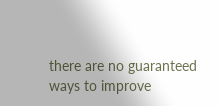there are no guaranteed ways to improve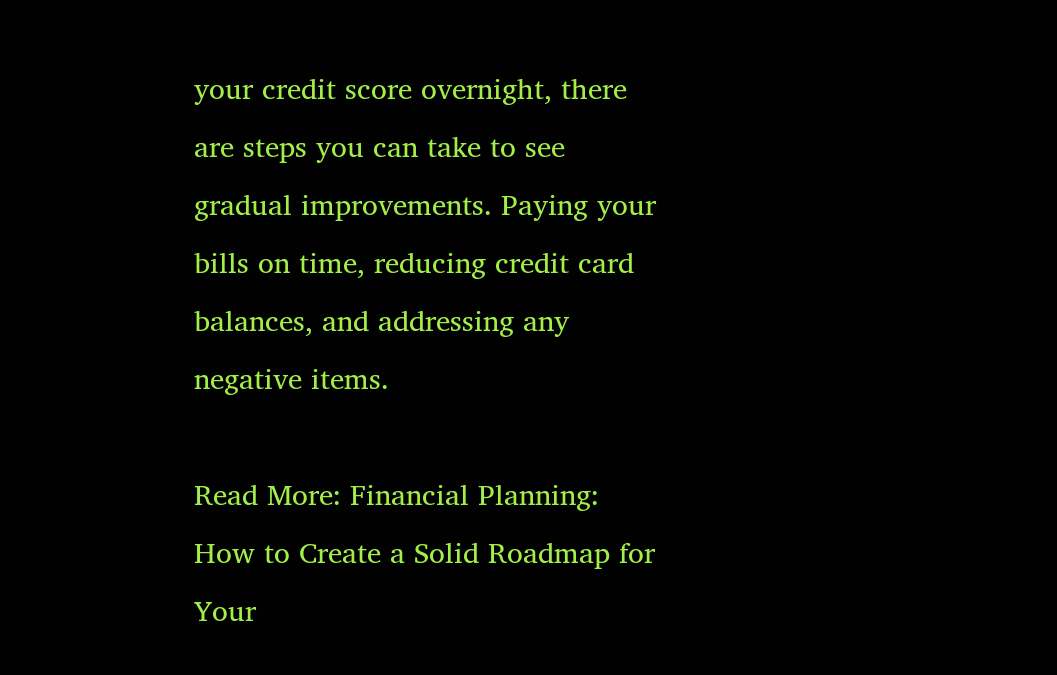your credit score overnight, there are steps you can take to see gradual improvements. Paying your bills on time, reducing credit card balances, and addressing any negative items.

Read More: Financial Planning: How to Create a Solid Roadmap for Your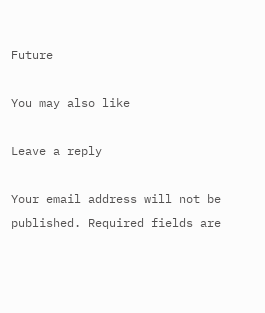Future

You may also like

Leave a reply

Your email address will not be published. Required fields are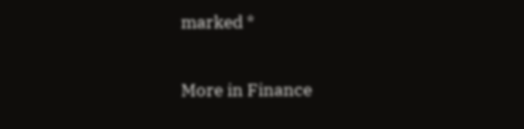marked *

More in Finance